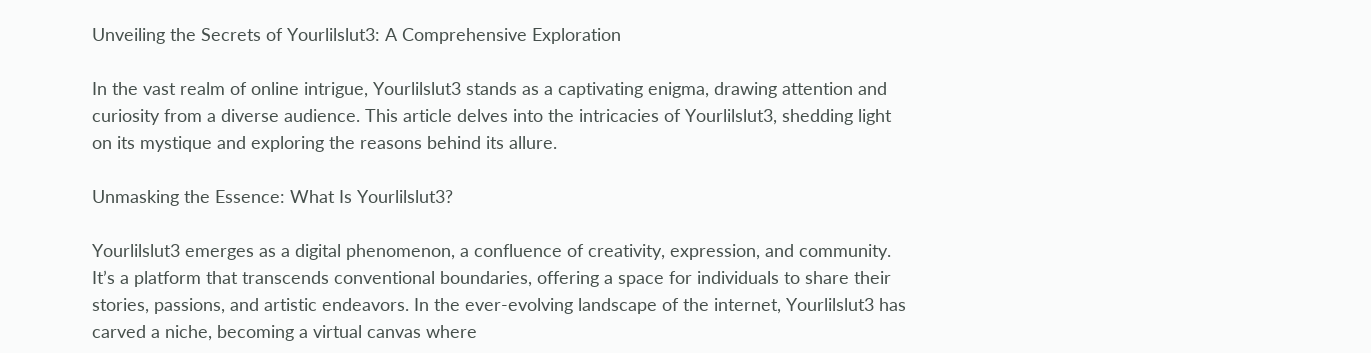Unveiling the Secrets of Yourlilslut3: A Comprehensive Exploration

In the vast realm of online intrigue, Yourlilslut3 stands as a captivating enigma, drawing attention and curiosity from a diverse audience. This article delves into the intricacies of Yourlilslut3, shedding light on its mystique and exploring the reasons behind its allure.

Unmasking the Essence: What Is Yourlilslut3?

Yourlilslut3 emerges as a digital phenomenon, a confluence of creativity, expression, and community. It’s a platform that transcends conventional boundaries, offering a space for individuals to share their stories, passions, and artistic endeavors. In the ever-evolving landscape of the internet, Yourlilslut3 has carved a niche, becoming a virtual canvas where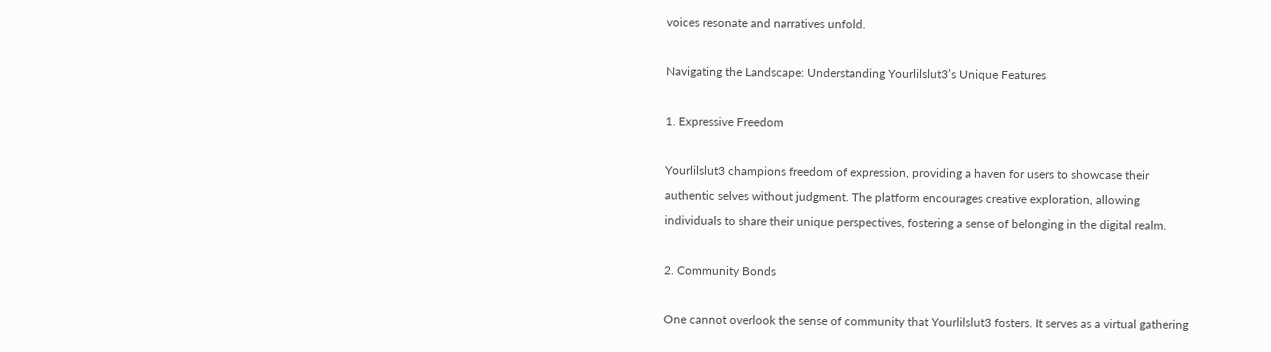voices resonate and narratives unfold.

Navigating the Landscape: Understanding Yourlilslut3’s Unique Features

1. Expressive Freedom

Yourlilslut3 champions freedom of expression, providing a haven for users to showcase their authentic selves without judgment. The platform encourages creative exploration, allowing individuals to share their unique perspectives, fostering a sense of belonging in the digital realm.

2. Community Bonds

One cannot overlook the sense of community that Yourlilslut3 fosters. It serves as a virtual gathering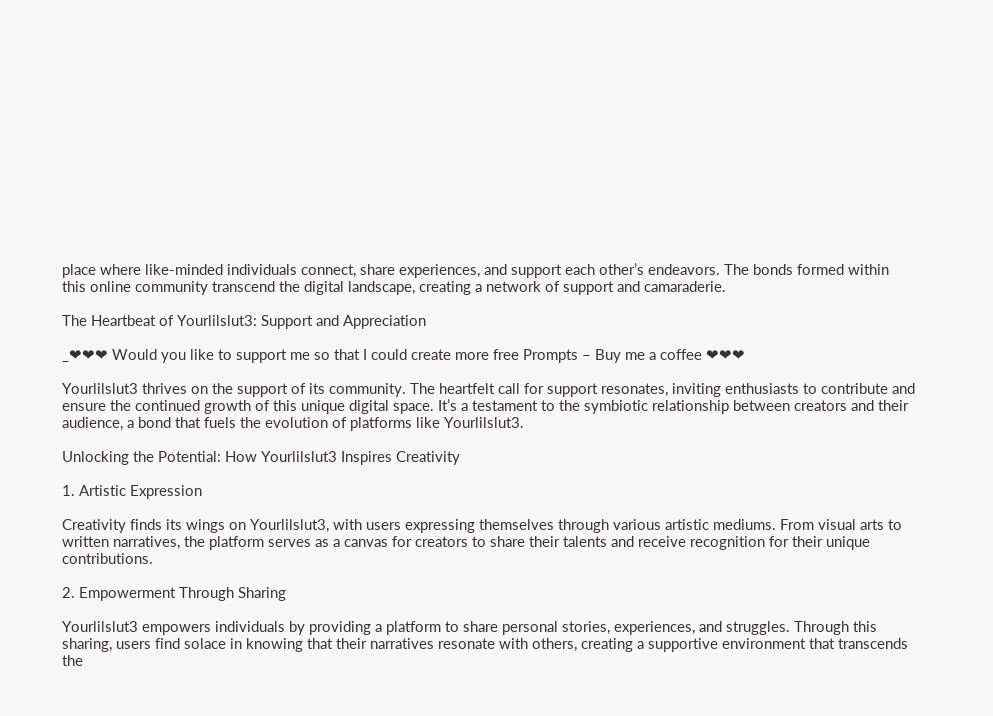place where like-minded individuals connect, share experiences, and support each other’s endeavors. The bonds formed within this online community transcend the digital landscape, creating a network of support and camaraderie.

The Heartbeat of Yourlilslut3: Support and Appreciation

_❤❤❤ Would you like to support me so that I could create more free Prompts – Buy me a coffee ❤❤❤

Yourlilslut3 thrives on the support of its community. The heartfelt call for support resonates, inviting enthusiasts to contribute and ensure the continued growth of this unique digital space. It’s a testament to the symbiotic relationship between creators and their audience, a bond that fuels the evolution of platforms like Yourlilslut3.

Unlocking the Potential: How Yourlilslut3 Inspires Creativity

1. Artistic Expression

Creativity finds its wings on Yourlilslut3, with users expressing themselves through various artistic mediums. From visual arts to written narratives, the platform serves as a canvas for creators to share their talents and receive recognition for their unique contributions.

2. Empowerment Through Sharing

Yourlilslut3 empowers individuals by providing a platform to share personal stories, experiences, and struggles. Through this sharing, users find solace in knowing that their narratives resonate with others, creating a supportive environment that transcends the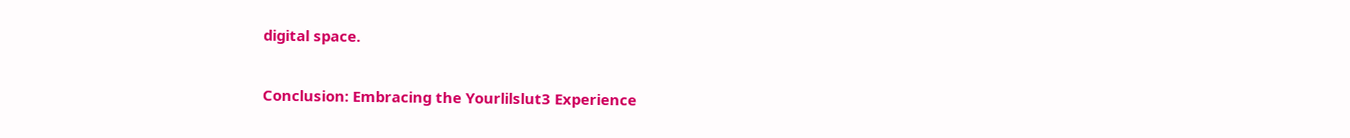digital space.

Conclusion: Embracing the Yourlilslut3 Experience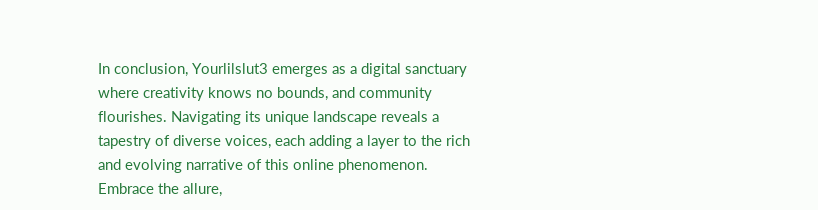In conclusion, Yourlilslut3 emerges as a digital sanctuary where creativity knows no bounds, and community flourishes. Navigating its unique landscape reveals a tapestry of diverse voices, each adding a layer to the rich and evolving narrative of this online phenomenon. Embrace the allure,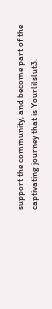support the community, and become part of the captivating journey that is Yourlilslut3.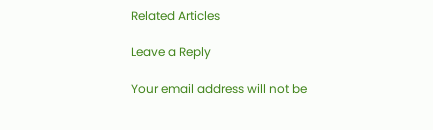Related Articles

Leave a Reply

Your email address will not be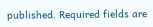published. Required fields are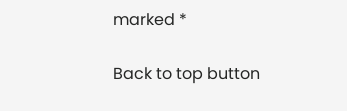marked *

Back to top button